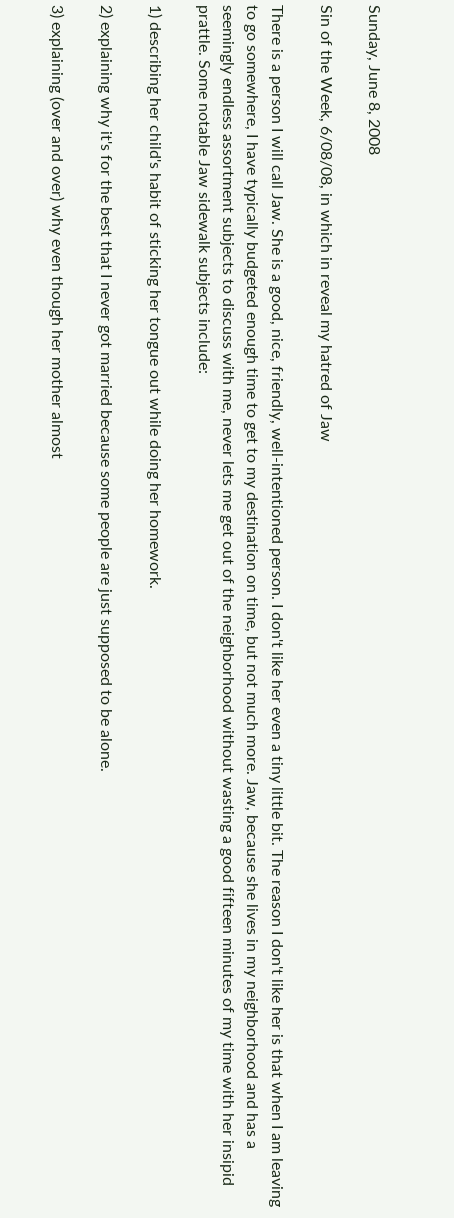Sunday, June 8, 2008

Sin of the Week, 6/08/08, in which in reveal my hatred of Jaw

There is a person I will call Jaw. She is a good, nice, friendly, well-intentioned person. I don't like her even a tiny little bit. The reason I don't like her is that when I am leaving to go somewhere, I have typically budgeted enough time to get to my destination on time, but not much more. Jaw, because she lives in my neighborhood and has a seemingly endless assortment subjects to discuss with me, never lets me get out of the neighborhood without wasting a good fifteen minutes of my time with her insipid prattle. Some notable Jaw sidewalk subjects include:

1) describing her child's habit of sticking her tongue out while doing her homework.

2) explaining why it's for the best that I never got married because some people are just supposed to be alone.

3) explaining (over and over) why even though her mother almost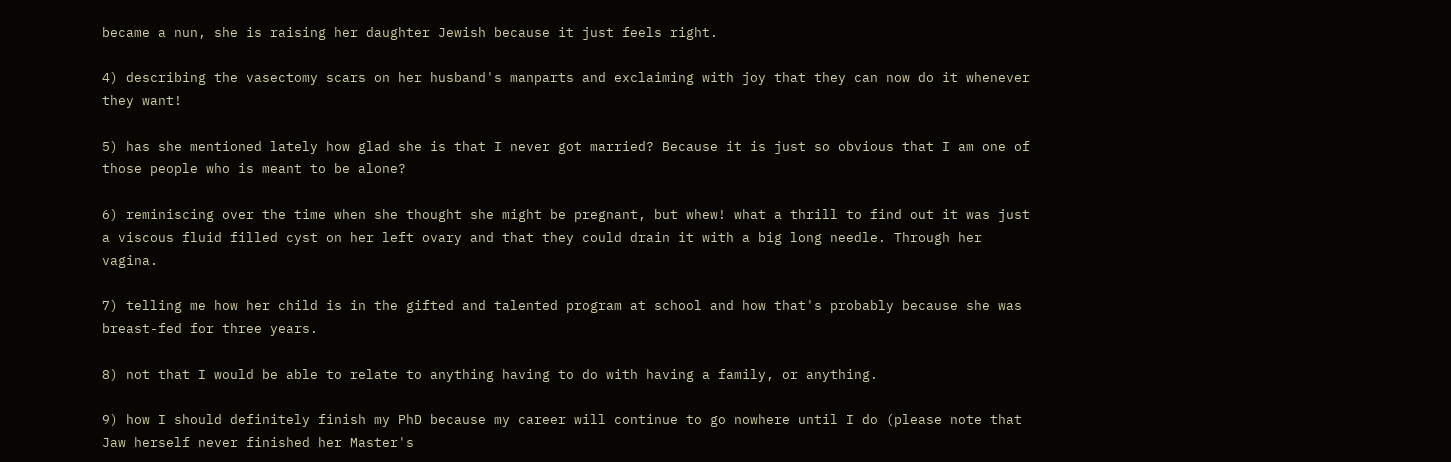became a nun, she is raising her daughter Jewish because it just feels right.

4) describing the vasectomy scars on her husband's manparts and exclaiming with joy that they can now do it whenever they want!

5) has she mentioned lately how glad she is that I never got married? Because it is just so obvious that I am one of those people who is meant to be alone?

6) reminiscing over the time when she thought she might be pregnant, but whew! what a thrill to find out it was just a viscous fluid filled cyst on her left ovary and that they could drain it with a big long needle. Through her vagina.

7) telling me how her child is in the gifted and talented program at school and how that's probably because she was breast-fed for three years.

8) not that I would be able to relate to anything having to do with having a family, or anything.

9) how I should definitely finish my PhD because my career will continue to go nowhere until I do (please note that Jaw herself never finished her Master's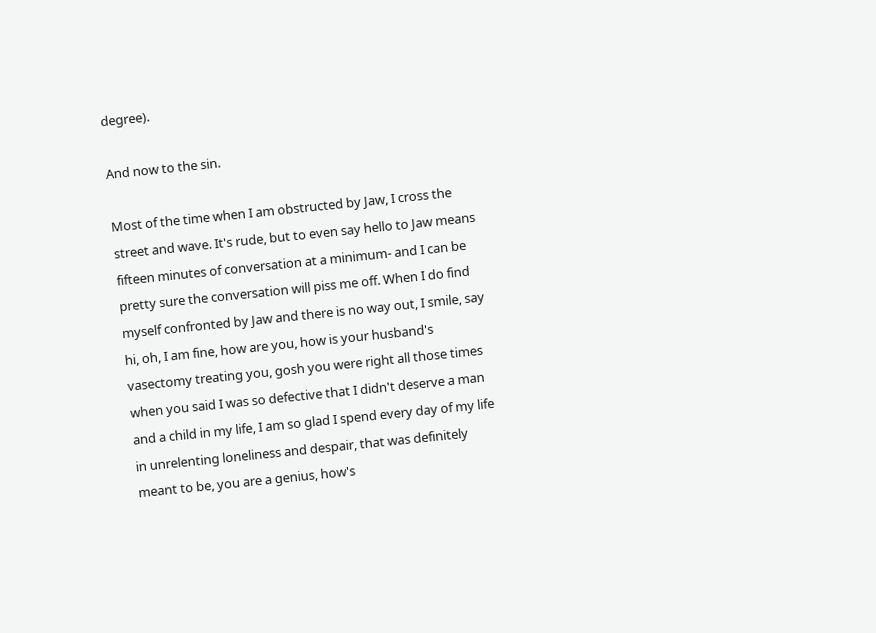degree).

And now to the sin.

Most of the time when I am obstructed by Jaw, I cross the street and wave. It's rude, but to even say hello to Jaw means fifteen minutes of conversation at a minimum- and I can be pretty sure the conversation will piss me off. When I do find myself confronted by Jaw and there is no way out, I smile, say hi, oh, I am fine, how are you, how is your husband's vasectomy treating you, gosh you were right all those times when you said I was so defective that I didn't deserve a man and a child in my life, I am so glad I spend every day of my life in unrelenting loneliness and despair, that was definitely meant to be, you are a genius, how's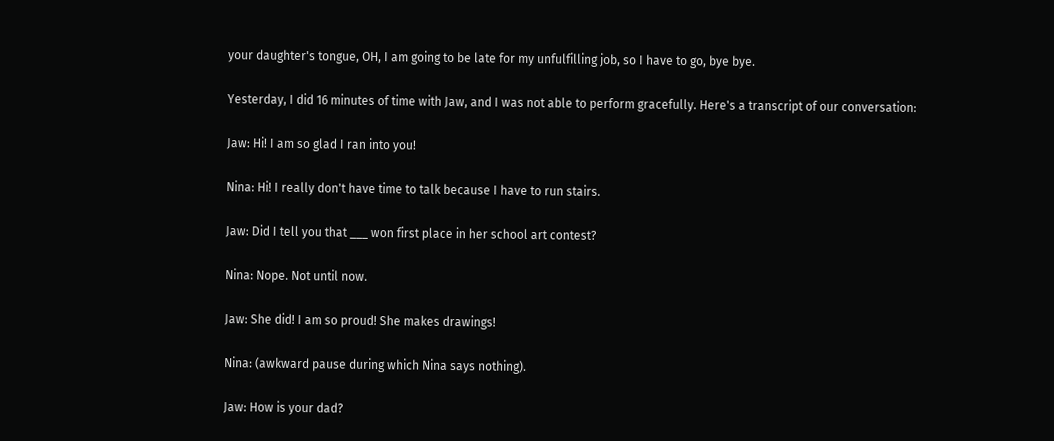your daughter's tongue, OH, I am going to be late for my unfulfilling job, so I have to go, bye bye.

Yesterday, I did 16 minutes of time with Jaw, and I was not able to perform gracefully. Here's a transcript of our conversation:

Jaw: Hi! I am so glad I ran into you!

Nina: Hi! I really don't have time to talk because I have to run stairs.

Jaw: Did I tell you that ___ won first place in her school art contest?

Nina: Nope. Not until now.

Jaw: She did! I am so proud! She makes drawings!

Nina: (awkward pause during which Nina says nothing).

Jaw: How is your dad?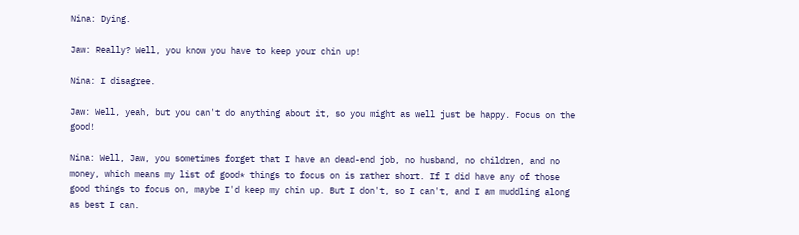Nina: Dying.

Jaw: Really? Well, you know you have to keep your chin up!

Nina: I disagree.

Jaw: Well, yeah, but you can't do anything about it, so you might as well just be happy. Focus on the good!

Nina: Well, Jaw, you sometimes forget that I have an dead-end job, no husband, no children, and no money, which means my list of good* things to focus on is rather short. If I did have any of those good things to focus on, maybe I'd keep my chin up. But I don't, so I can't, and I am muddling along as best I can.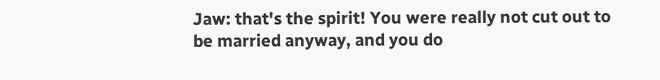Jaw: that's the spirit! You were really not cut out to be married anyway, and you do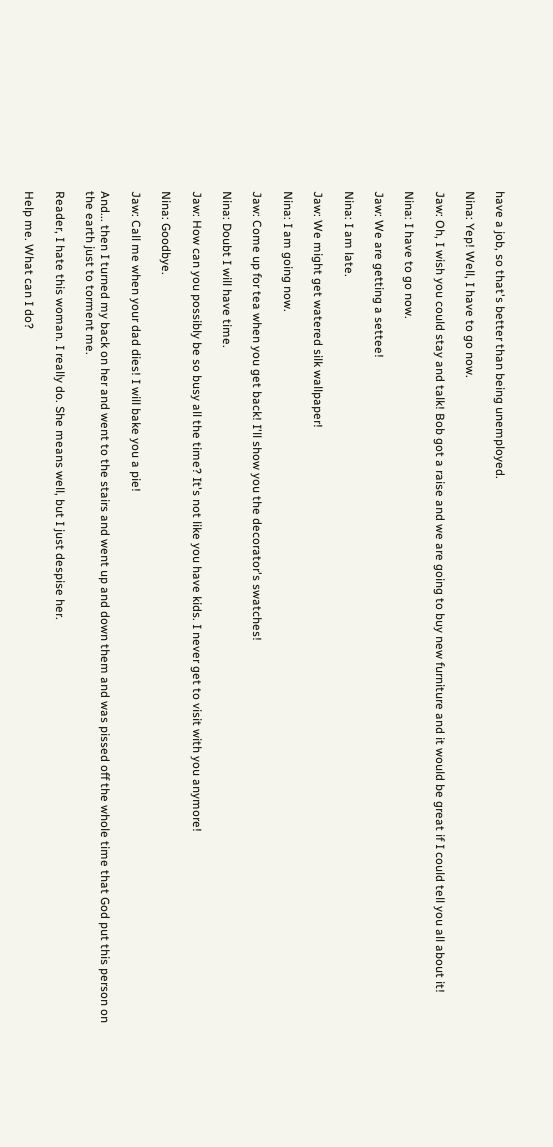have a job, so that's better than being unemployed.

Nina: Yep! Well, I have to go now.

Jaw: Oh, I wish you could stay and talk! Bob got a raise and we are going to buy new furniture and it would be great if I could tell you all about it!

Nina: I have to go now.

Jaw: We are getting a settee!

Nina: I am late.

Jaw: We might get watered silk wallpaper!

Nina: I am going now.

Jaw: Come up for tea when you get back! I'll show you the decorator's swatches!

Nina: Doubt I will have time.

Jaw: How can you possibly be so busy all the time? It's not like you have kids. I never get to visit with you anymore!

Nina: Goodbye.

Jaw: Call me when your dad dies! I will bake you a pie!

And... then I turned my back on her and went to the stairs and went up and down them and was pissed off the whole time that God put this person on the earth just to torment me.

Reader, I hate this woman. I really do. She means well, but I just despise her.

Help me. What can I do?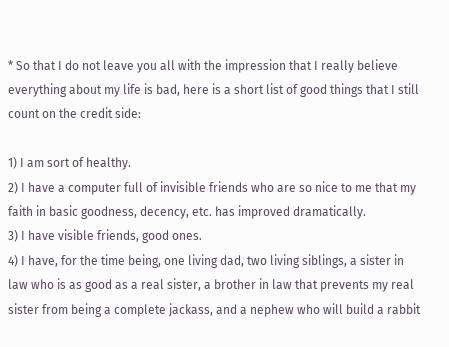* So that I do not leave you all with the impression that I really believe everything about my life is bad, here is a short list of good things that I still count on the credit side:

1) I am sort of healthy.
2) I have a computer full of invisible friends who are so nice to me that my faith in basic goodness, decency, etc. has improved dramatically.
3) I have visible friends, good ones.
4) I have, for the time being, one living dad, two living siblings, a sister in law who is as good as a real sister, a brother in law that prevents my real sister from being a complete jackass, and a nephew who will build a rabbit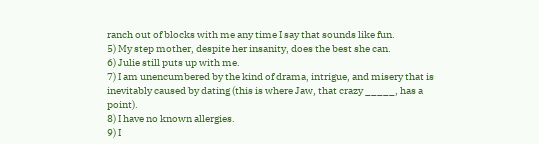ranch out of blocks with me any time I say that sounds like fun.
5) My step mother, despite her insanity, does the best she can.
6) Julie still puts up with me.
7) I am unencumbered by the kind of drama, intrigue, and misery that is inevitably caused by dating (this is where Jaw, that crazy _____, has a point).
8) I have no known allergies.
9) I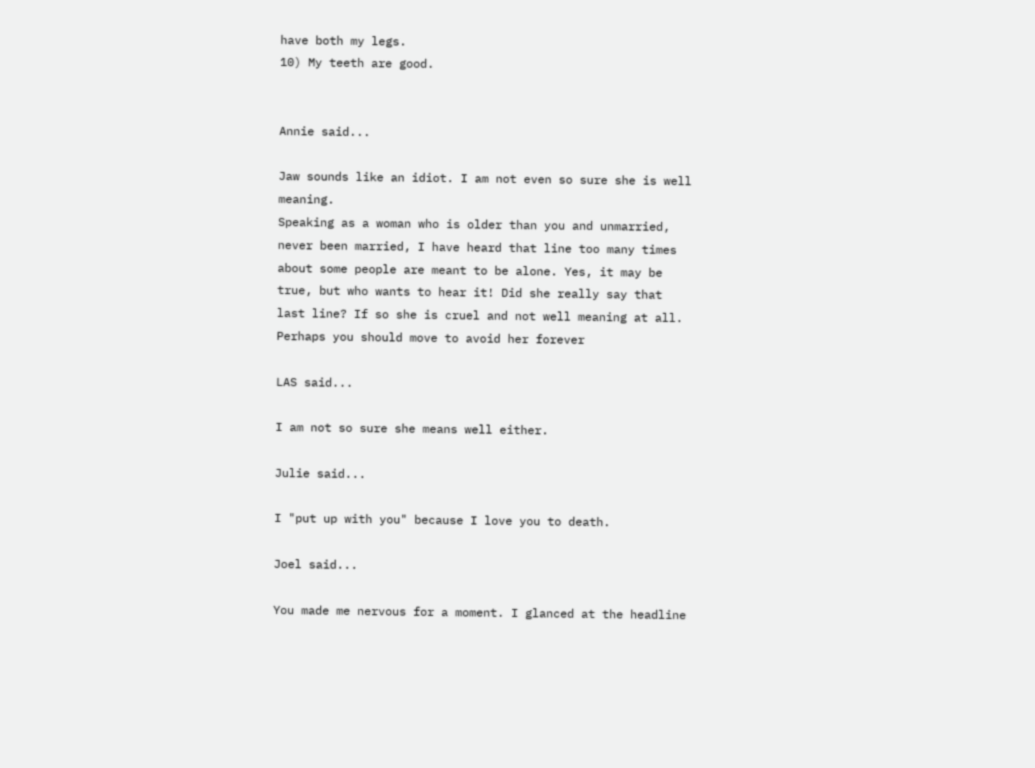have both my legs.
10) My teeth are good.


Annie said...

Jaw sounds like an idiot. I am not even so sure she is well meaning.
Speaking as a woman who is older than you and unmarried, never been married, I have heard that line too many times about some people are meant to be alone. Yes, it may be true, but who wants to hear it! Did she really say that last line? If so she is cruel and not well meaning at all. Perhaps you should move to avoid her forever

LAS said...

I am not so sure she means well either.

Julie said...

I "put up with you" because I love you to death.

Joel said...

You made me nervous for a moment. I glanced at the headline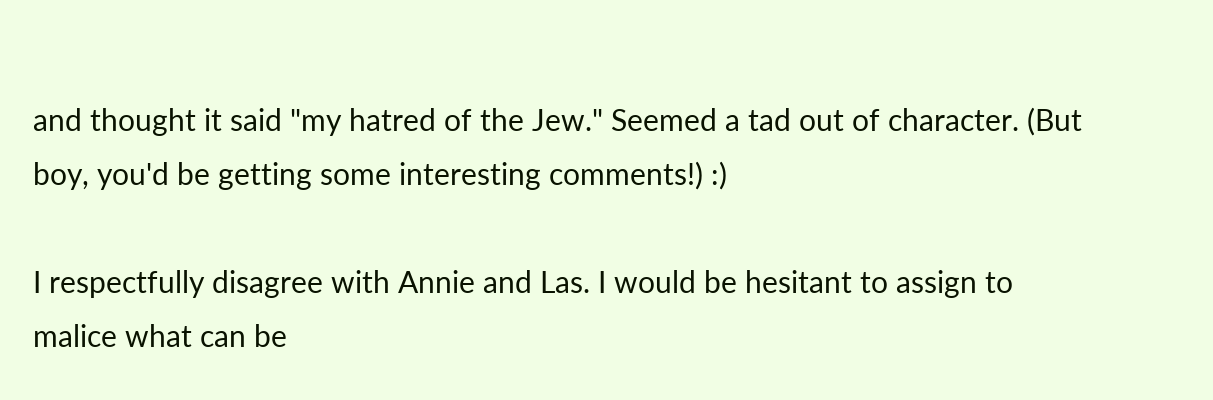and thought it said "my hatred of the Jew." Seemed a tad out of character. (But boy, you'd be getting some interesting comments!) :)

I respectfully disagree with Annie and Las. I would be hesitant to assign to malice what can be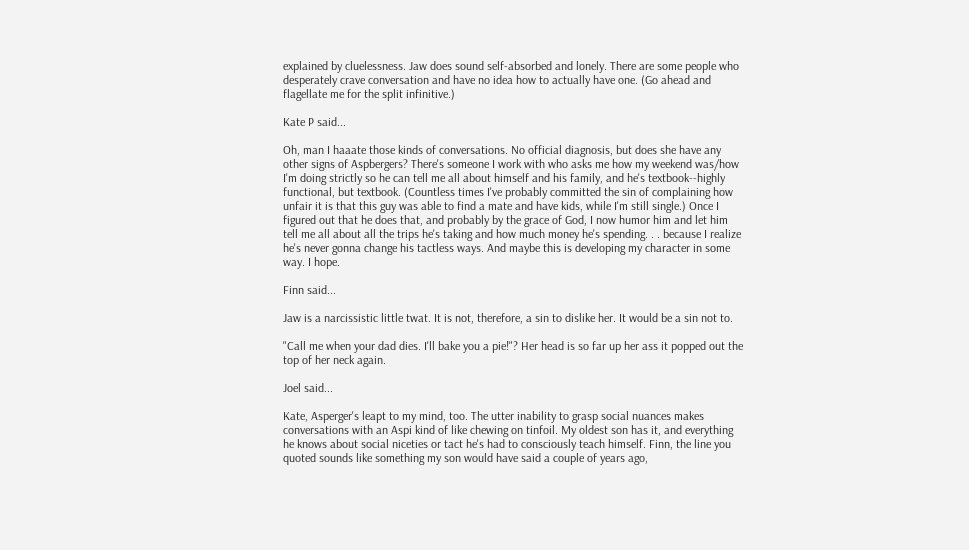explained by cluelessness. Jaw does sound self-absorbed and lonely. There are some people who desperately crave conversation and have no idea how to actually have one. (Go ahead and flagellate me for the split infinitive.)

Kate P said...

Oh, man I haaate those kinds of conversations. No official diagnosis, but does she have any other signs of Aspbergers? There's someone I work with who asks me how my weekend was/how I'm doing strictly so he can tell me all about himself and his family, and he's textbook--highly functional, but textbook. (Countless times I've probably committed the sin of complaining how unfair it is that this guy was able to find a mate and have kids, while I'm still single.) Once I figured out that he does that, and probably by the grace of God, I now humor him and let him tell me all about all the trips he's taking and how much money he's spending. . . because I realize he's never gonna change his tactless ways. And maybe this is developing my character in some way. I hope.

Finn said...

Jaw is a narcissistic little twat. It is not, therefore, a sin to dislike her. It would be a sin not to.

"Call me when your dad dies. I'll bake you a pie!"? Her head is so far up her ass it popped out the top of her neck again.

Joel said...

Kate, Asperger's leapt to my mind, too. The utter inability to grasp social nuances makes conversations with an Aspi kind of like chewing on tinfoil. My oldest son has it, and everything he knows about social niceties or tact he's had to consciously teach himself. Finn, the line you quoted sounds like something my son would have said a couple of years ago,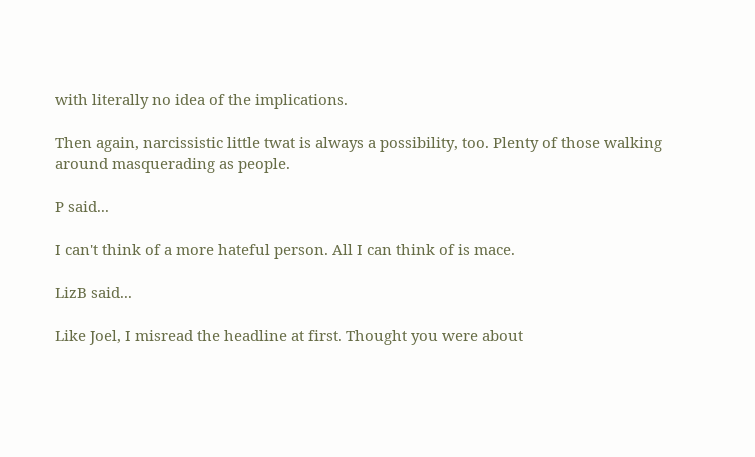with literally no idea of the implications.

Then again, narcissistic little twat is always a possibility, too. Plenty of those walking around masquerading as people.

P said...

I can't think of a more hateful person. All I can think of is mace.

LizB said...

Like Joel, I misread the headline at first. Thought you were about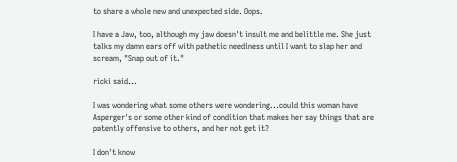to share a whole new and unexpected side. Oops.

I have a Jaw, too, although my jaw doesn't insult me and belittle me. She just talks my damn ears off with pathetic neediness until I want to slap her and scream, "Snap out of it."

ricki said...

I was wondering what some others were wondering...could this woman have Asperger's or some other kind of condition that makes her say things that are patently offensive to others, and her not get it?

I don't know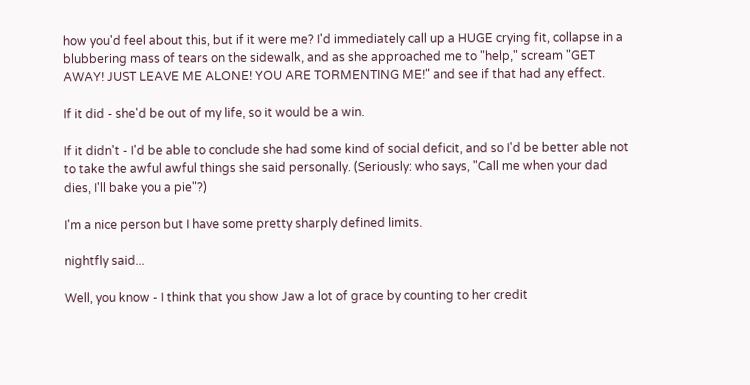how you'd feel about this, but if it were me? I'd immediately call up a HUGE crying fit, collapse in a blubbering mass of tears on the sidewalk, and as she approached me to "help," scream "GET AWAY! JUST LEAVE ME ALONE! YOU ARE TORMENTING ME!" and see if that had any effect.

If it did - she'd be out of my life, so it would be a win.

If it didn't - I'd be able to conclude she had some kind of social deficit, and so I'd be better able not to take the awful awful things she said personally. (Seriously: who says, "Call me when your dad dies, I'll bake you a pie"?)

I'm a nice person but I have some pretty sharply defined limits.

nightfly said...

Well, you know - I think that you show Jaw a lot of grace by counting to her credit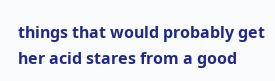things that would probably get her acid stares from a good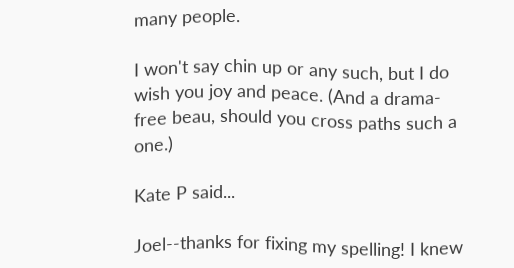many people.

I won't say chin up or any such, but I do wish you joy and peace. (And a drama-free beau, should you cross paths such a one.)

Kate P said...

Joel--thanks for fixing my spelling! I knew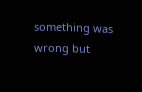something was wrong but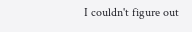I couldn't figure out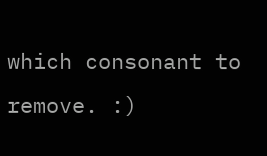which consonant to remove. :)